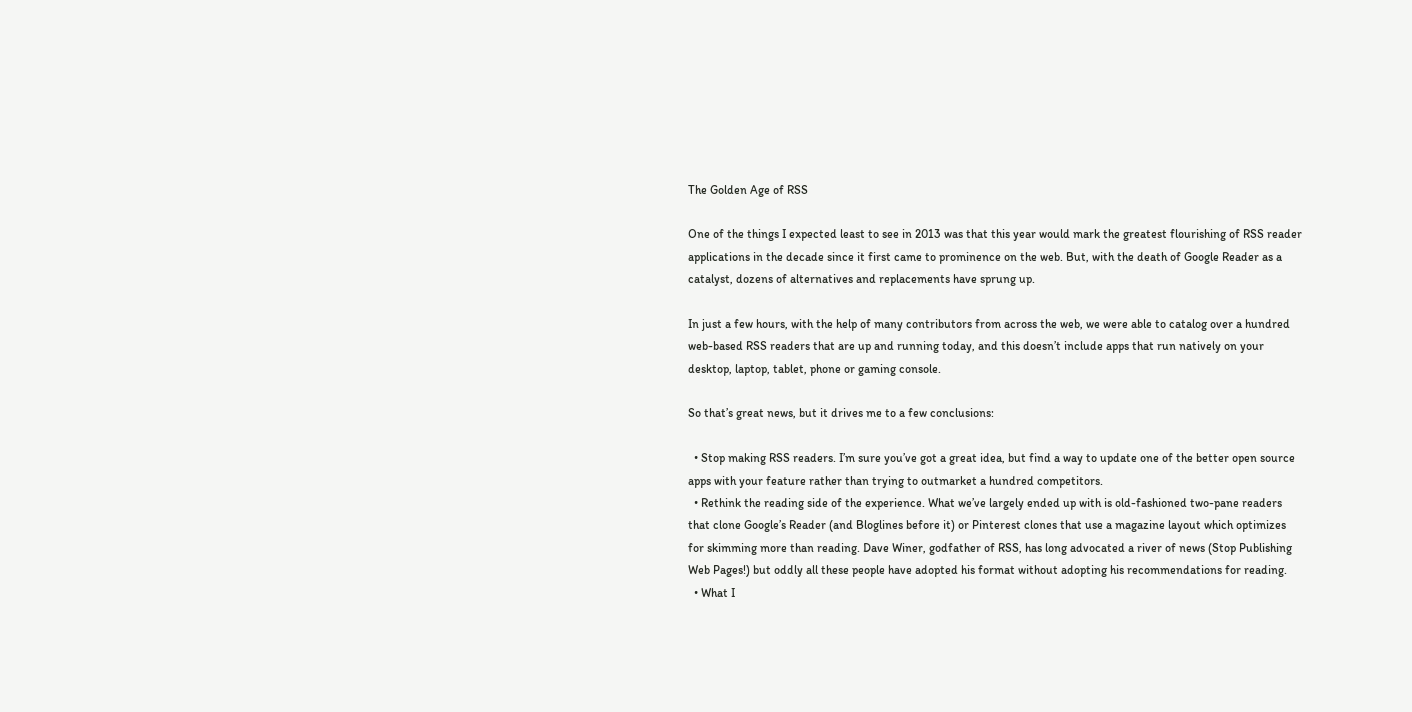The Golden Age of RSS

One of the things I expected least to see in 2013 was that this year would mark the greatest flourishing of RSS reader applications in the decade since it first came to prominence on the web. But, with the death of Google Reader as a catalyst, dozens of alternatives and replacements have sprung up.

In just a few hours, with the help of many contributors from across the web, we were able to catalog over a hundred web-based RSS readers that are up and running today, and this doesn’t include apps that run natively on your desktop, laptop, tablet, phone or gaming console.

So that’s great news, but it drives me to a few conclusions:

  • Stop making RSS readers. I’m sure you’ve got a great idea, but find a way to update one of the better open source apps with your feature rather than trying to outmarket a hundred competitors.
  • Rethink the reading side of the experience. What we’ve largely ended up with is old-fashioned two-pane readers that clone Google’s Reader (and Bloglines before it) or Pinterest clones that use a magazine layout which optimizes for skimming more than reading. Dave Winer, godfather of RSS, has long advocated a river of news (Stop Publishing Web Pages!) but oddly all these people have adopted his format without adopting his recommendations for reading.
  • What I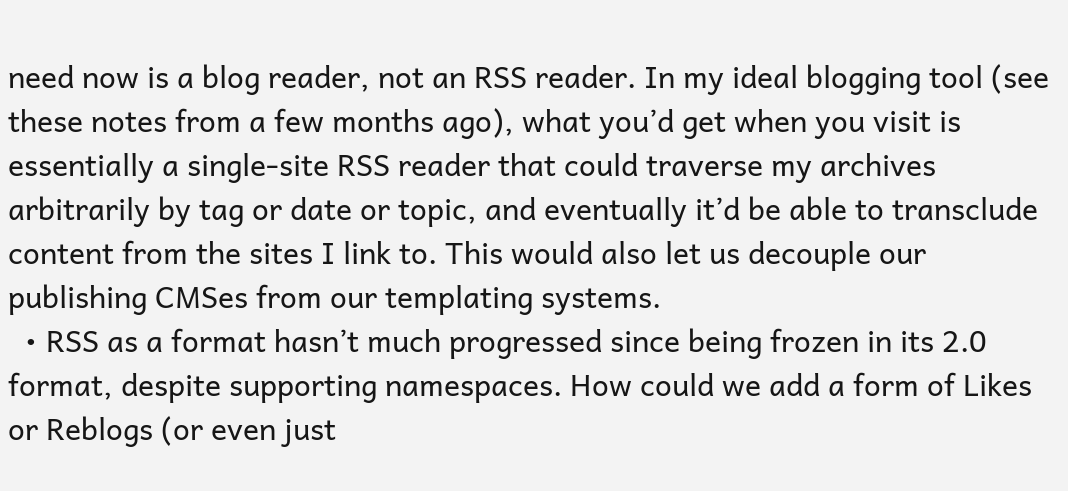need now is a blog reader, not an RSS reader. In my ideal blogging tool (see these notes from a few months ago), what you’d get when you visit is essentially a single-site RSS reader that could traverse my archives arbitrarily by tag or date or topic, and eventually it’d be able to transclude content from the sites I link to. This would also let us decouple our publishing CMSes from our templating systems.
  • RSS as a format hasn’t much progressed since being frozen in its 2.0 format, despite supporting namespaces. How could we add a form of Likes or Reblogs (or even just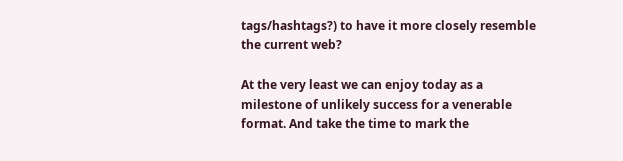tags/hashtags?) to have it more closely resemble the current web?

At the very least we can enjoy today as a milestone of unlikely success for a venerable format. And take the time to mark the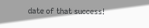date of that success!